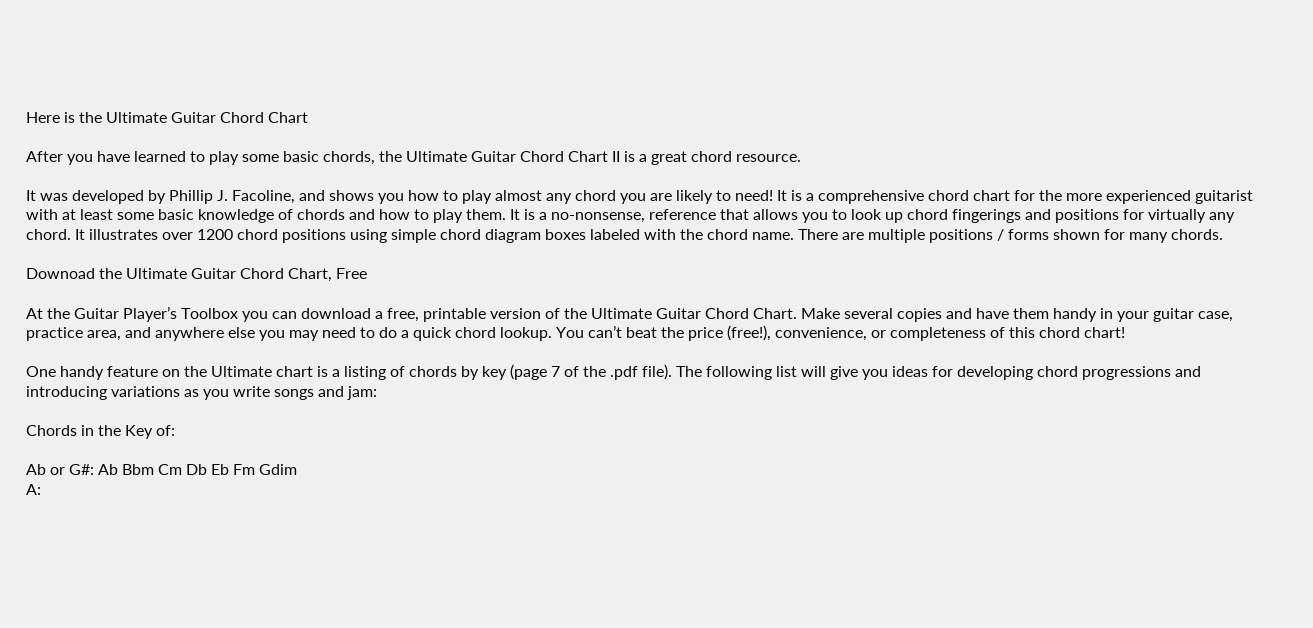Here is the Ultimate Guitar Chord Chart

After you have learned to play some basic chords, the Ultimate Guitar Chord Chart II is a great chord resource.

It was developed by Phillip J. Facoline, and shows you how to play almost any chord you are likely to need! It is a comprehensive chord chart for the more experienced guitarist with at least some basic knowledge of chords and how to play them. It is a no-nonsense, reference that allows you to look up chord fingerings and positions for virtually any chord. It illustrates over 1200 chord positions using simple chord diagram boxes labeled with the chord name. There are multiple positions / forms shown for many chords.

Downoad the Ultimate Guitar Chord Chart, Free

At the Guitar Player’s Toolbox you can download a free, printable version of the Ultimate Guitar Chord Chart. Make several copies and have them handy in your guitar case, practice area, and anywhere else you may need to do a quick chord lookup. You can’t beat the price (free!), convenience, or completeness of this chord chart!

One handy feature on the Ultimate chart is a listing of chords by key (page 7 of the .pdf file). The following list will give you ideas for developing chord progressions and introducing variations as you write songs and jam:

Chords in the Key of:

Ab or G#: Ab Bbm Cm Db Eb Fm Gdim
A: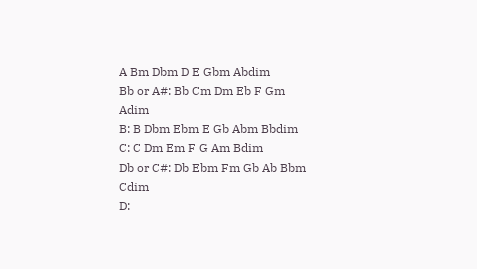A Bm Dbm D E Gbm Abdim
Bb or A#: Bb Cm Dm Eb F Gm Adim
B: B Dbm Ebm E Gb Abm Bbdim
C: C Dm Em F G Am Bdim
Db or C#: Db Ebm Fm Gb Ab Bbm Cdim
D: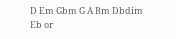D Em Gbm G A Bm Dbdim
Eb or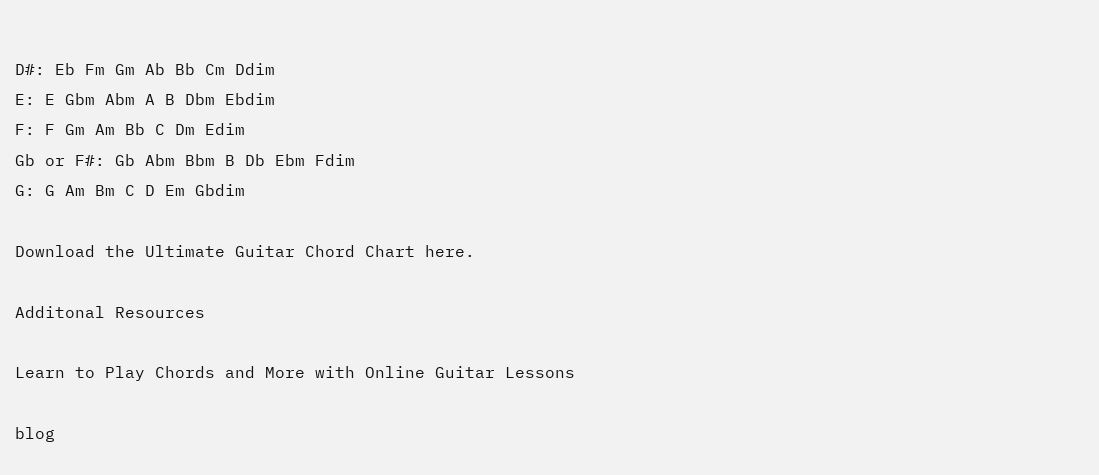D#: Eb Fm Gm Ab Bb Cm Ddim
E: E Gbm Abm A B Dbm Ebdim
F: F Gm Am Bb C Dm Edim
Gb or F#: Gb Abm Bbm B Db Ebm Fdim
G: G Am Bm C D Em Gbdim

Download the Ultimate Guitar Chord Chart here.

Additonal Resources

Learn to Play Chords and More with Online Guitar Lessons

blog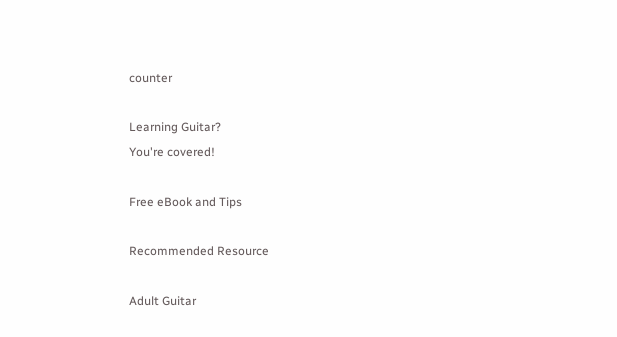counter

Learning Guitar?
You're covered!

Free eBook and Tips

Recommended Resource

Adult Guitar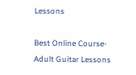Lessons

Best Online Course- Adult Guitar Lessons